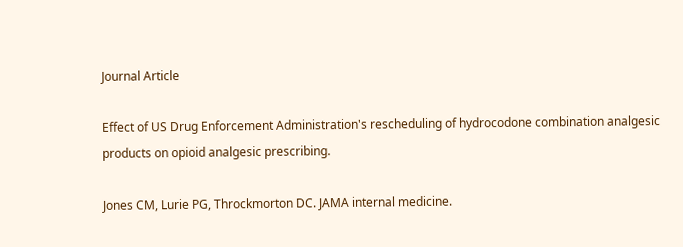Journal Article

Effect of US Drug Enforcement Administration's rescheduling of hydrocodone combination analgesic products on opioid analgesic prescribing.

Jones CM, Lurie PG, Throckmorton DC. JAMA internal medicine.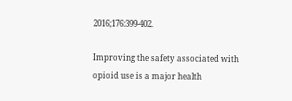2016;176:399-402.

Improving the safety associated with opioid use is a major health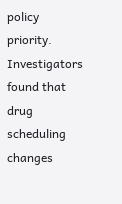policy priority. Investigators found that drug scheduling changes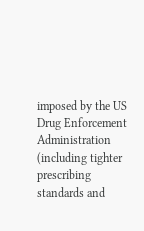imposed by the US Drug Enforcement Administration (including tighter prescribing standards and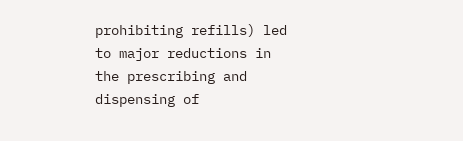prohibiting refills) led to major reductions in the prescribing and dispensing of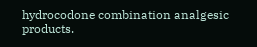hydrocodone combination analgesic products.